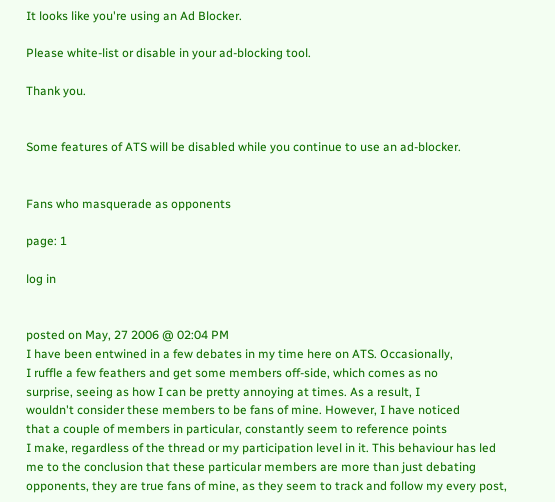It looks like you're using an Ad Blocker.

Please white-list or disable in your ad-blocking tool.

Thank you.


Some features of ATS will be disabled while you continue to use an ad-blocker.


Fans who masquerade as opponents

page: 1

log in


posted on May, 27 2006 @ 02:04 PM
I have been entwined in a few debates in my time here on ATS. Occasionally,
I ruffle a few feathers and get some members off-side, which comes as no
surprise, seeing as how I can be pretty annoying at times. As a result, I
wouldn't consider these members to be fans of mine. However, I have noticed
that a couple of members in particular, constantly seem to reference points
I make, regardless of the thread or my participation level in it. This behaviour has led me to the conclusion that these particular members are more than just debating opponents, they are true fans of mine, as they seem to track and follow my every post,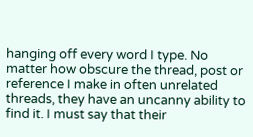hanging off every word I type. No matter how obscure the thread, post or reference I make in often unrelated threads, they have an uncanny ability to find it. I must say that their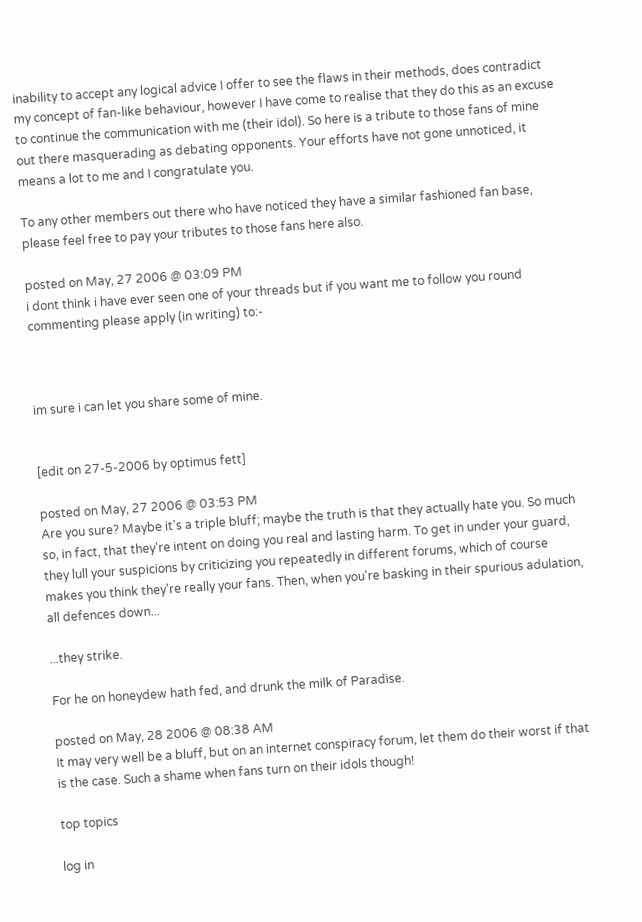inability to accept any logical advice I offer to see the flaws in their methods, does contradict my concept of fan-like behaviour, however I have come to realise that they do this as an excuse to continue the communication with me (their idol). So here is a tribute to those fans of mine out there masquerading as debating opponents. Your efforts have not gone unnoticed, it means a lot to me and I congratulate you.

To any other members out there who have noticed they have a similar fashioned fan base, please feel free to pay your tributes to those fans here also.

posted on May, 27 2006 @ 03:09 PM
i dont think i have ever seen one of your threads but if you want me to follow you round commenting please apply (in writing) to:-



im sure i can let you share some of mine.


[edit on 27-5-2006 by optimus fett]

posted on May, 27 2006 @ 03:53 PM
Are you sure? Maybe it's a triple bluff; maybe the truth is that they actually hate you. So much so, in fact, that they're intent on doing you real and lasting harm. To get in under your guard, they lull your suspicions by criticizing you repeatedly in different forums, which of course makes you think they're really your fans. Then, when you're basking in their spurious adulation, all defences down...

...they strike.

For he on honeydew hath fed, and drunk the milk of Paradise.

posted on May, 28 2006 @ 08:38 AM
It may very well be a bluff, but on an internet conspiracy forum, let them do their worst if that is the case. Such a shame when fans turn on their idols though!

top topics

log in